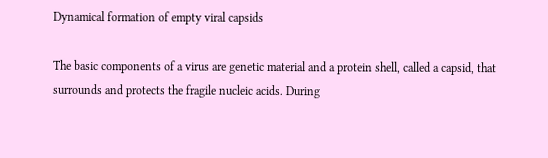Dynamical formation of empty viral capsids

The basic components of a virus are genetic material and a protein shell, called a capsid, that surrounds and protects the fragile nucleic acids. During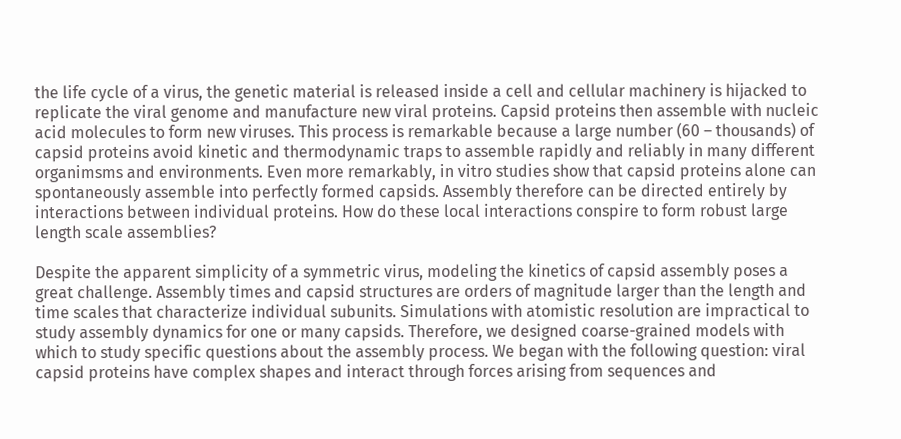the life cycle of a virus, the genetic material is released inside a cell and cellular machinery is hijacked to replicate the viral genome and manufacture new viral proteins. Capsid proteins then assemble with nucleic acid molecules to form new viruses. This process is remarkable because a large number (60 – thousands) of capsid proteins avoid kinetic and thermodynamic traps to assemble rapidly and reliably in many different organimsms and environments. Even more remarkably, in vitro studies show that capsid proteins alone can spontaneously assemble into perfectly formed capsids. Assembly therefore can be directed entirely by interactions between individual proteins. How do these local interactions conspire to form robust large length scale assemblies?

Despite the apparent simplicity of a symmetric virus, modeling the kinetics of capsid assembly poses a great challenge. Assembly times and capsid structures are orders of magnitude larger than the length and time scales that characterize individual subunits. Simulations with atomistic resolution are impractical to study assembly dynamics for one or many capsids. Therefore, we designed coarse-grained models with which to study specific questions about the assembly process. We began with the following question: viral capsid proteins have complex shapes and interact through forces arising from sequences and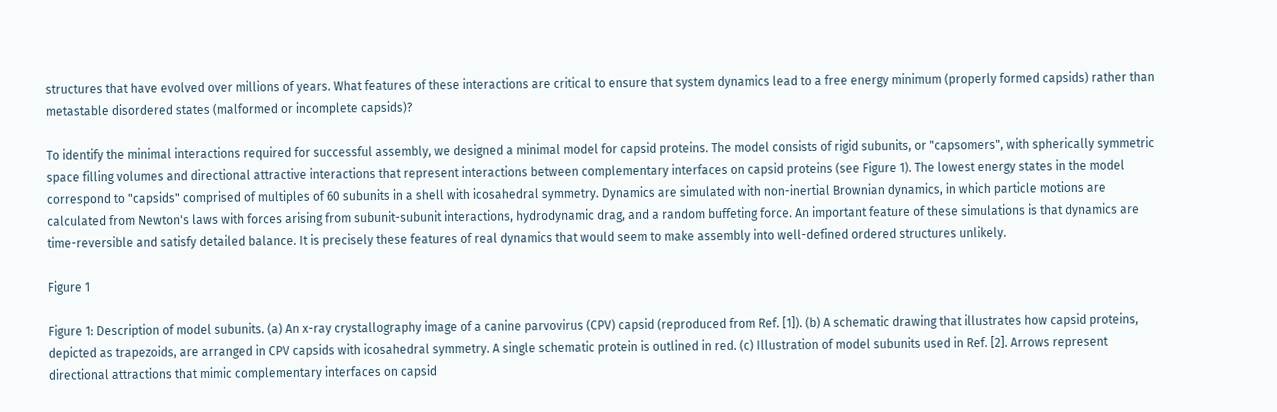structures that have evolved over millions of years. What features of these interactions are critical to ensure that system dynamics lead to a free energy minimum (properly formed capsids) rather than metastable disordered states (malformed or incomplete capsids)?

To identify the minimal interactions required for successful assembly, we designed a minimal model for capsid proteins. The model consists of rigid subunits, or "capsomers", with spherically symmetric space filling volumes and directional attractive interactions that represent interactions between complementary interfaces on capsid proteins (see Figure 1). The lowest energy states in the model correspond to "capsids" comprised of multiples of 60 subunits in a shell with icosahedral symmetry. Dynamics are simulated with non-inertial Brownian dynamics, in which particle motions are calculated from Newton's laws with forces arising from subunit-subunit interactions, hydrodynamic drag, and a random buffeting force. An important feature of these simulations is that dynamics are time-reversible and satisfy detailed balance. It is precisely these features of real dynamics that would seem to make assembly into well-defined ordered structures unlikely.

Figure 1

Figure 1: Description of model subunits. (a) An x-ray crystallography image of a canine parvovirus (CPV) capsid (reproduced from Ref. [1]). (b) A schematic drawing that illustrates how capsid proteins, depicted as trapezoids, are arranged in CPV capsids with icosahedral symmetry. A single schematic protein is outlined in red. (c) Illustration of model subunits used in Ref. [2]. Arrows represent directional attractions that mimic complementary interfaces on capsid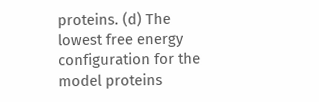proteins. (d) The lowest free energy configuration for the model proteins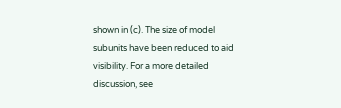shown in (c). The size of model subunits have been reduced to aid visibility. For a more detailed discussion, see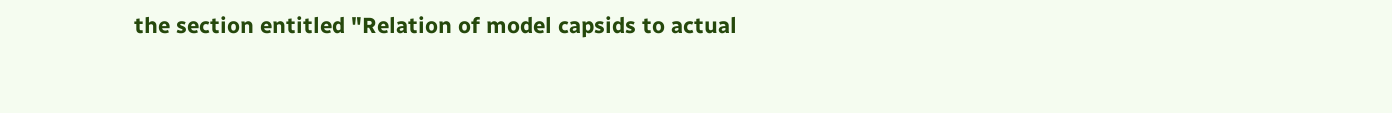the section entitled "Relation of model capsids to actual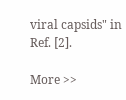viral capsids" in Ref. [2].

More >>